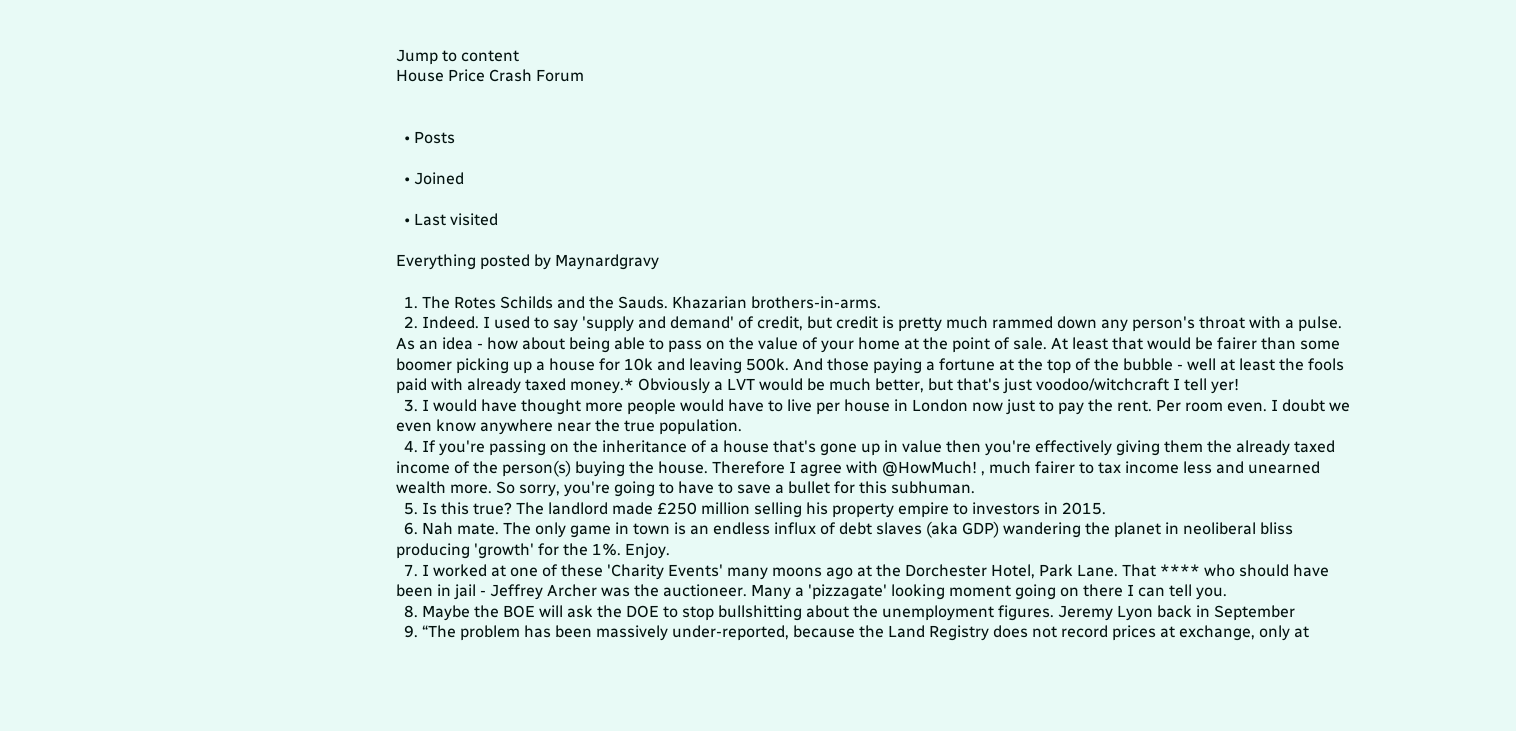Jump to content
House Price Crash Forum


  • Posts

  • Joined

  • Last visited

Everything posted by Maynardgravy

  1. The Rotes Schilds and the Sauds. Khazarian brothers-in-arms.
  2. Indeed. I used to say 'supply and demand' of credit, but credit is pretty much rammed down any person's throat with a pulse. As an idea - how about being able to pass on the value of your home at the point of sale. At least that would be fairer than some boomer picking up a house for 10k and leaving 500k. And those paying a fortune at the top of the bubble - well at least the fools paid with already taxed money.* Obviously a LVT would be much better, but that's just voodoo/witchcraft I tell yer!
  3. I would have thought more people would have to live per house in London now just to pay the rent. Per room even. I doubt we even know anywhere near the true population.
  4. If you're passing on the inheritance of a house that's gone up in value then you're effectively giving them the already taxed income of the person(s) buying the house. Therefore I agree with @HowMuch! , much fairer to tax income less and unearned wealth more. So sorry, you're going to have to save a bullet for this subhuman.
  5. Is this true? The landlord made £250 million selling his property empire to investors in 2015.
  6. Nah mate. The only game in town is an endless influx of debt slaves (aka GDP) wandering the planet in neoliberal bliss producing 'growth' for the 1%. Enjoy.
  7. I worked at one of these 'Charity Events' many moons ago at the Dorchester Hotel, Park Lane. That **** who should have been in jail - Jeffrey Archer was the auctioneer. Many a 'pizzagate' looking moment going on there I can tell you.
  8. Maybe the BOE will ask the DOE to stop bullshitting about the unemployment figures. Jeremy Lyon back in September
  9. “The problem has been massively under-reported, because the Land Registry does not record prices at exchange, only at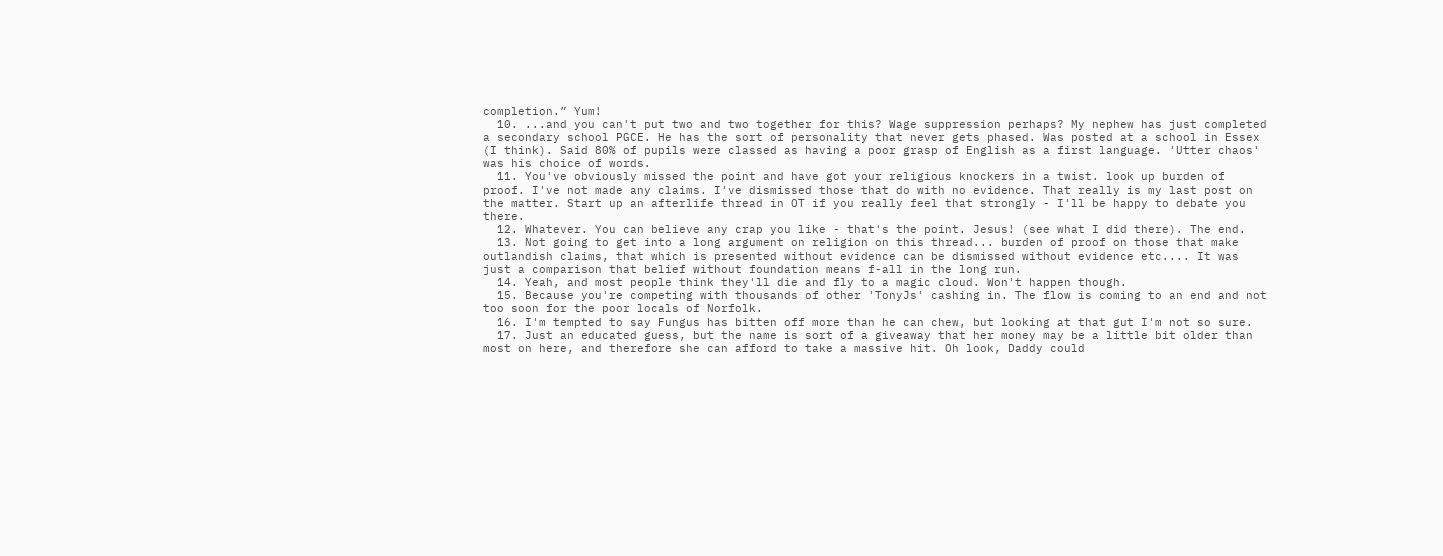completion.” Yum!
  10. ...and you can't put two and two together for this? Wage suppression perhaps? My nephew has just completed a secondary school PGCE. He has the sort of personality that never gets phased. Was posted at a school in Essex (I think). Said 80% of pupils were classed as having a poor grasp of English as a first language. 'Utter chaos' was his choice of words.
  11. You've obviously missed the point and have got your religious knockers in a twist. look up burden of proof. I've not made any claims. I've dismissed those that do with no evidence. That really is my last post on the matter. Start up an afterlife thread in OT if you really feel that strongly - I'll be happy to debate you there.
  12. Whatever. You can believe any crap you like - that's the point. Jesus! (see what I did there). The end.
  13. Not going to get into a long argument on religion on this thread... burden of proof on those that make outlandish claims, that which is presented without evidence can be dismissed without evidence etc.... It was just a comparison that belief without foundation means f-all in the long run.
  14. Yeah, and most people think they'll die and fly to a magic cloud. Won't happen though.
  15. Because you're competing with thousands of other 'TonyJs' cashing in. The flow is coming to an end and not too soon for the poor locals of Norfolk.
  16. I'm tempted to say Fungus has bitten off more than he can chew, but looking at that gut I'm not so sure.
  17. Just an educated guess, but the name is sort of a giveaway that her money may be a little bit older than most on here, and therefore she can afford to take a massive hit. Oh look, Daddy could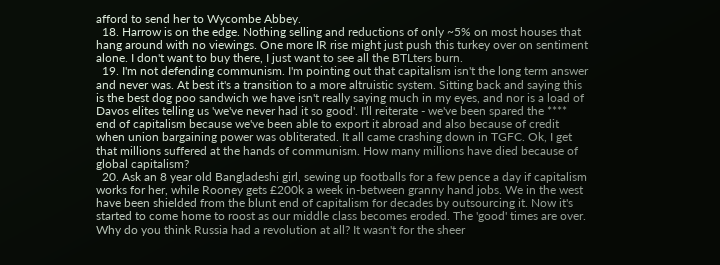afford to send her to Wycombe Abbey.
  18. Harrow is on the edge. Nothing selling and reductions of only ~5% on most houses that hang around with no viewings. One more IR rise might just push this turkey over on sentiment alone. I don't want to buy there, I just want to see all the BTLters burn.
  19. I'm not defending communism. I'm pointing out that capitalism isn't the long term answer and never was. At best it's a transition to a more altruistic system. Sitting back and saying this is the best dog poo sandwich we have isn't really saying much in my eyes, and nor is a load of Davos elites telling us 'we've never had it so good'. I'll reiterate - we've been spared the **** end of capitalism because we've been able to export it abroad and also because of credit when union bargaining power was obliterated. It all came crashing down in TGFC. Ok, I get that millions suffered at the hands of communism. How many millions have died because of global capitalism?
  20. Ask an 8 year old Bangladeshi girl, sewing up footballs for a few pence a day if capitalism works for her, while Rooney gets £200k a week in-between granny hand jobs. We in the west have been shielded from the blunt end of capitalism for decades by outsourcing it. Now it's started to come home to roost as our middle class becomes eroded. The 'good' times are over. Why do you think Russia had a revolution at all? It wasn't for the sheer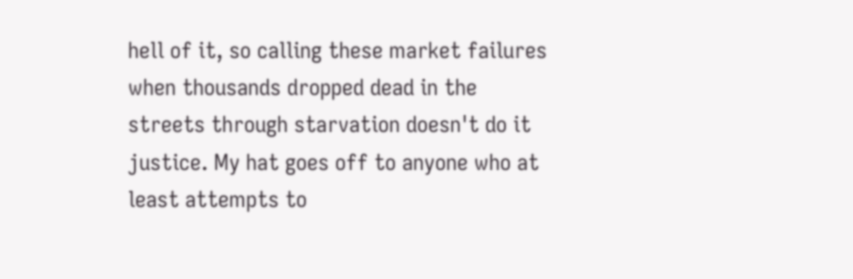hell of it, so calling these market failures when thousands dropped dead in the streets through starvation doesn't do it justice. My hat goes off to anyone who at least attempts to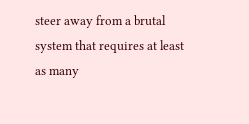steer away from a brutal system that requires at least as many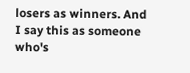losers as winners. And I say this as someone who's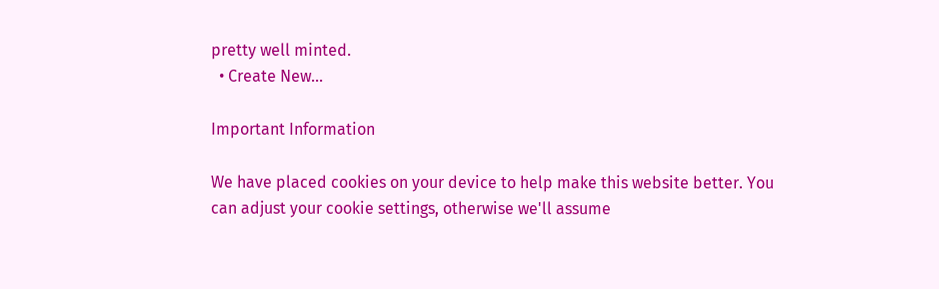pretty well minted.
  • Create New...

Important Information

We have placed cookies on your device to help make this website better. You can adjust your cookie settings, otherwise we'll assume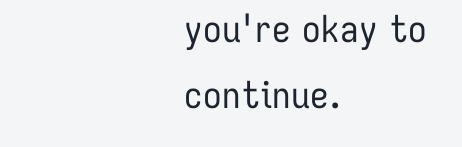you're okay to continue.